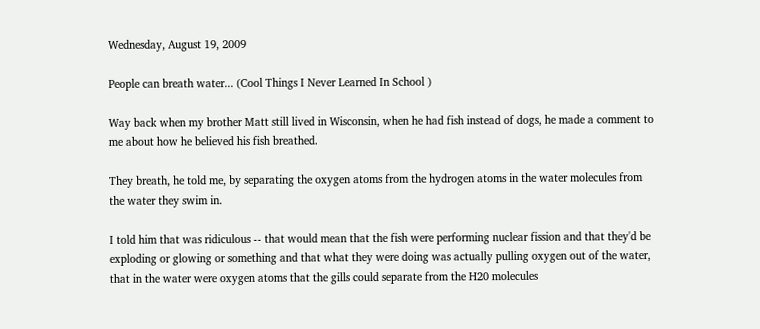Wednesday, August 19, 2009

People can breath water... (Cool Things I Never Learned In School )

Way back when my brother Matt still lived in Wisconsin, when he had fish instead of dogs, he made a comment to me about how he believed his fish breathed.

They breath, he told me, by separating the oxygen atoms from the hydrogen atoms in the water molecules from the water they swim in.

I told him that was ridiculous -- that would mean that the fish were performing nuclear fission and that they'd be exploding or glowing or something and that what they were doing was actually pulling oxygen out of the water, that in the water were oxygen atoms that the gills could separate from the H20 molecules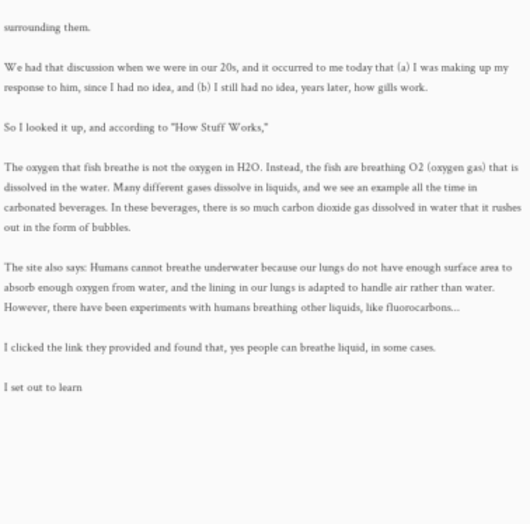surrounding them.

We had that discussion when we were in our 20s, and it occurred to me today that (a) I was making up my response to him, since I had no idea, and (b) I still had no idea, years later, how gills work.

So I looked it up, and according to "How Stuff Works,"

The oxygen that fish breathe is not the oxygen in H2O. Instead, the fish are breathing O2 (oxygen gas) that is dissolved in the water. Many different gases dissolve in liquids, and we see an example all the time in carbonated beverages. In these beverages, there is so much carbon dioxide gas dissolved in water that it rushes out in the form of bubbles.

The site also says: Humans cannot breathe underwater because our lungs do not have enough surface area to absorb enough oxygen from water, and the lining in our lungs is adapted to handle air rather than water. However, there have been experiments with humans breathing other liquids, like fluorocarbons...

I clicked the link they provided and found that, yes people can breathe liquid, in some cases.

I set out to learn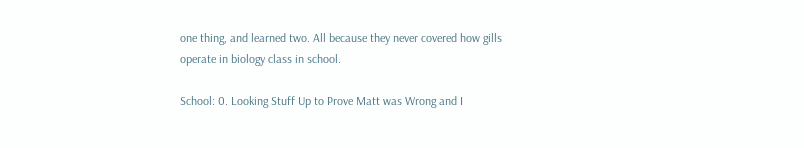one thing, and learned two. All because they never covered how gills operate in biology class in school.

School: 0. Looking Stuff Up to Prove Matt was Wrong and I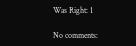Was Right: 1

No comments: